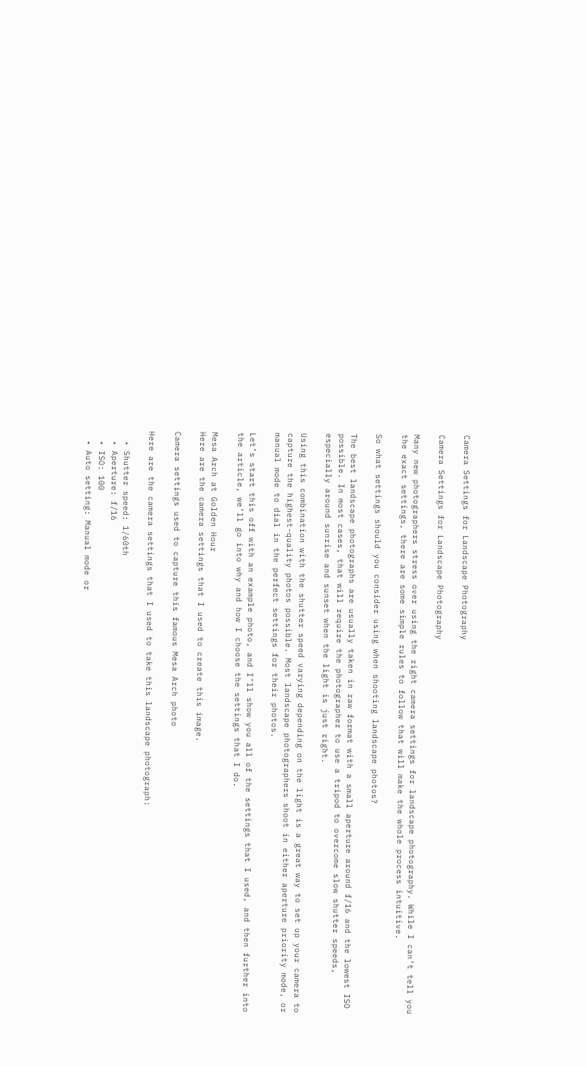Camera Settings for Landscape Photography

Camera Settings for Landscape Photography

Many new photographers stress over using the right camera settings for landscape photography. While I can’t tell you the exact settings, there are some simple rules to follow that will make the whole process intuitive.

So what settings should you consider using when shooting landscape photos?

The best landscape photographs are usually taken in raw format with a small aperture around f/16 and the lowest ISO possible. In most cases, that will require the photographer to use a tripod to overcome slow shutter speeds, especially around sunrise and sunset when the light is just right.

Using this combination with the shutter speed varying depending on the light is a great way to set up your camera to capture the highest-quality photos possible. Most landscape photographers shoot in either aperture priority mode, or manual mode to dial in the perfect settings for their photos.

Let’s start this off with an example photo, and I’ll show you all of the settings that I used, and then further into the article, we’ll go into why and how I choose the settings that I do.

Mesa Arch at Golden Hour
Here are the camera settings that I used to create this image.

Camera settings used to capture this famous Mesa Arch photo

Here are the camera settings that I used to take this landscape photograph:

  • Shutter speed: 1/60th
  • Aperture: f/16
  • ISO: 100
  • Auto setting: Manual mode or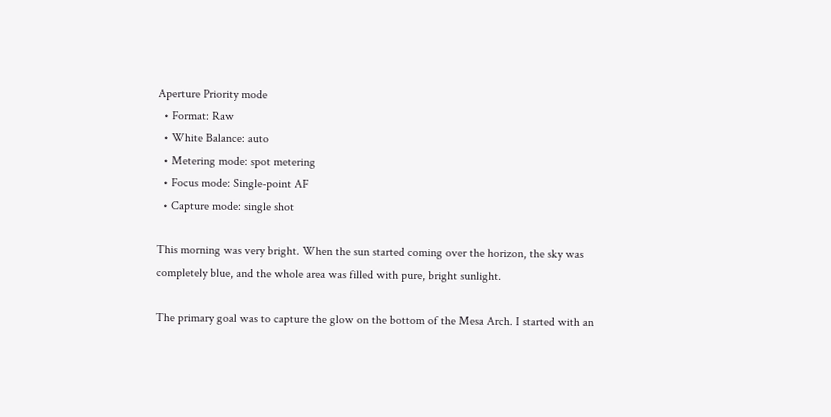Aperture Priority mode
  • Format: Raw
  • White Balance: auto
  • Metering mode: spot metering
  • Focus mode: Single-point AF
  • Capture mode: single shot

This morning was very bright. When the sun started coming over the horizon, the sky was completely blue, and the whole area was filled with pure, bright sunlight.

The primary goal was to capture the glow on the bottom of the Mesa Arch. I started with an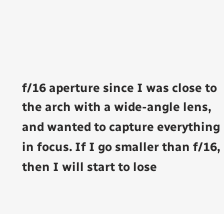f/16 aperture since I was close to the arch with a wide-angle lens, and wanted to capture everything in focus. If I go smaller than f/16, then I will start to lose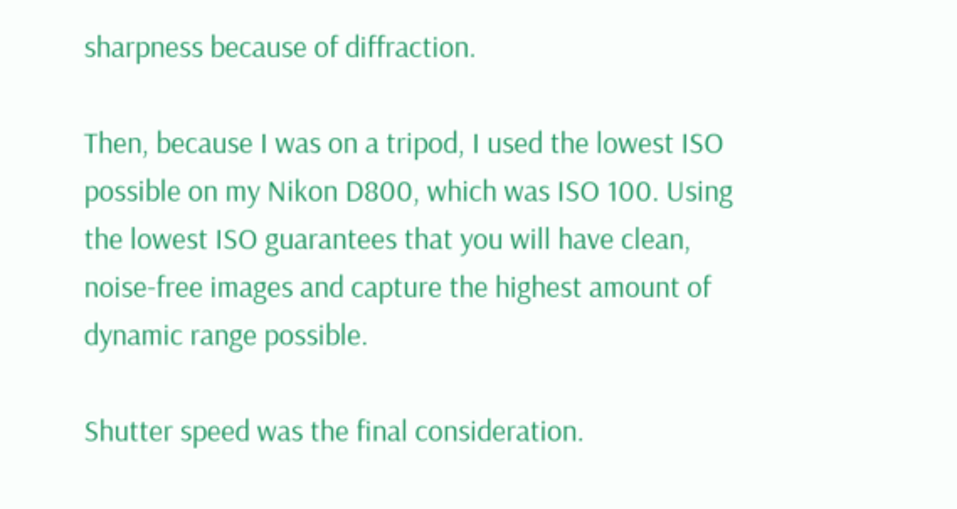sharpness because of diffraction.

Then, because I was on a tripod, I used the lowest ISO possible on my Nikon D800, which was ISO 100. Using the lowest ISO guarantees that you will have clean, noise-free images and capture the highest amount of dynamic range possible.

Shutter speed was the final consideration.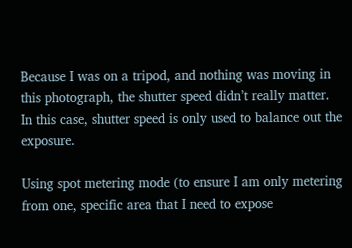Because I was on a tripod, and nothing was moving in this photograph, the shutter speed didn’t really matter. In this case, shutter speed is only used to balance out the exposure.

Using spot metering mode (to ensure I am only metering from one, specific area that I need to expose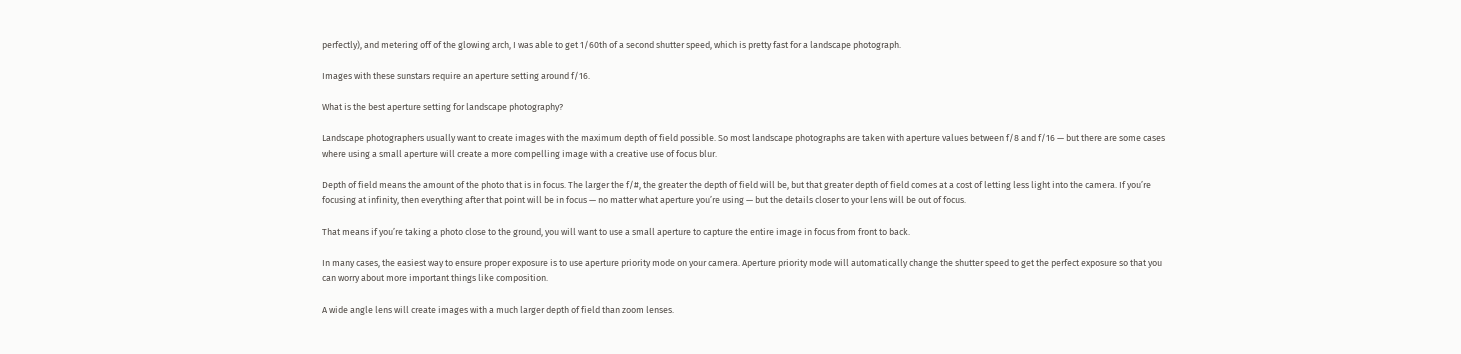perfectly), and metering off of the glowing arch, I was able to get 1/60th of a second shutter speed, which is pretty fast for a landscape photograph.

Images with these sunstars require an aperture setting around f/16.

What is the best aperture setting for landscape photography?

Landscape photographers usually want to create images with the maximum depth of field possible. So most landscape photographs are taken with aperture values between f/8 and f/16 — but there are some cases where using a small aperture will create a more compelling image with a creative use of focus blur.

Depth of field means the amount of the photo that is in focus. The larger the f/#, the greater the depth of field will be, but that greater depth of field comes at a cost of letting less light into the camera. If you’re focusing at infinity, then everything after that point will be in focus — no matter what aperture you’re using — but the details closer to your lens will be out of focus.

That means if you’re taking a photo close to the ground, you will want to use a small aperture to capture the entire image in focus from front to back.

In many cases, the easiest way to ensure proper exposure is to use aperture priority mode on your camera. Aperture priority mode will automatically change the shutter speed to get the perfect exposure so that you can worry about more important things like composition.

A wide angle lens will create images with a much larger depth of field than zoom lenses.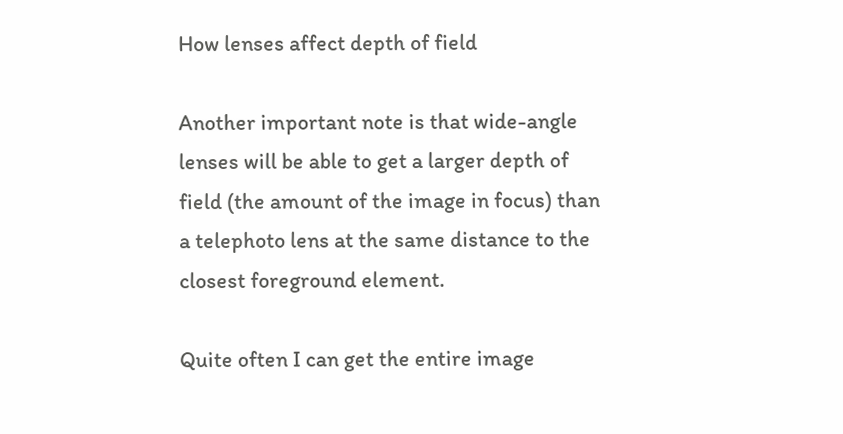How lenses affect depth of field

Another important note is that wide-angle lenses will be able to get a larger depth of field (the amount of the image in focus) than a telephoto lens at the same distance to the closest foreground element.

Quite often I can get the entire image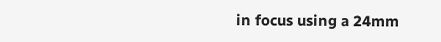in focus using a 24mm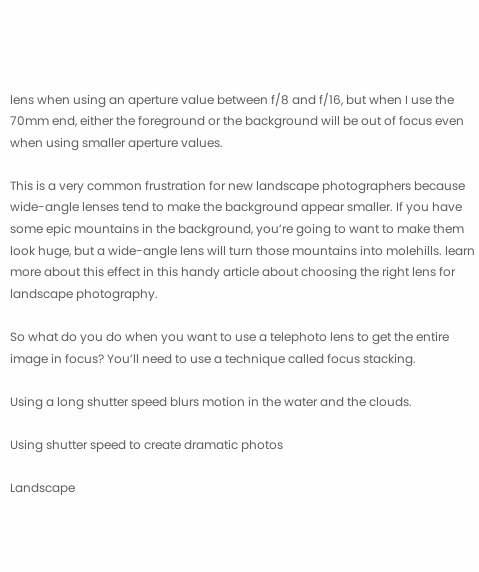lens when using an aperture value between f/8 and f/16, but when I use the 70mm end, either the foreground or the background will be out of focus even when using smaller aperture values.

This is a very common frustration for new landscape photographers because wide-angle lenses tend to make the background appear smaller. If you have some epic mountains in the background, you’re going to want to make them look huge, but a wide-angle lens will turn those mountains into molehills. learn more about this effect in this handy article about choosing the right lens for landscape photography.

So what do you do when you want to use a telephoto lens to get the entire image in focus? You’ll need to use a technique called focus stacking.

Using a long shutter speed blurs motion in the water and the clouds.

Using shutter speed to create dramatic photos

Landscape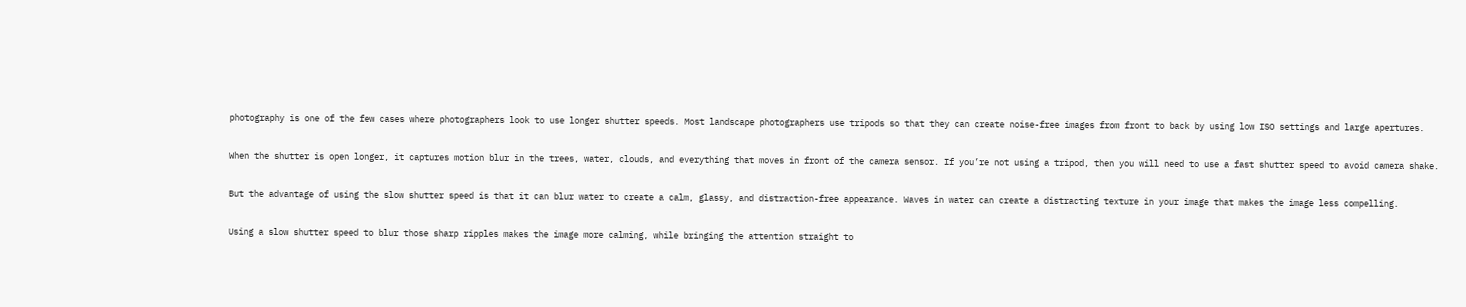photography is one of the few cases where photographers look to use longer shutter speeds. Most landscape photographers use tripods so that they can create noise-free images from front to back by using low ISO settings and large apertures.

When the shutter is open longer, it captures motion blur in the trees, water, clouds, and everything that moves in front of the camera sensor. If you’re not using a tripod, then you will need to use a fast shutter speed to avoid camera shake.

But the advantage of using the slow shutter speed is that it can blur water to create a calm, glassy, and distraction-free appearance. Waves in water can create a distracting texture in your image that makes the image less compelling.

Using a slow shutter speed to blur those sharp ripples makes the image more calming, while bringing the attention straight to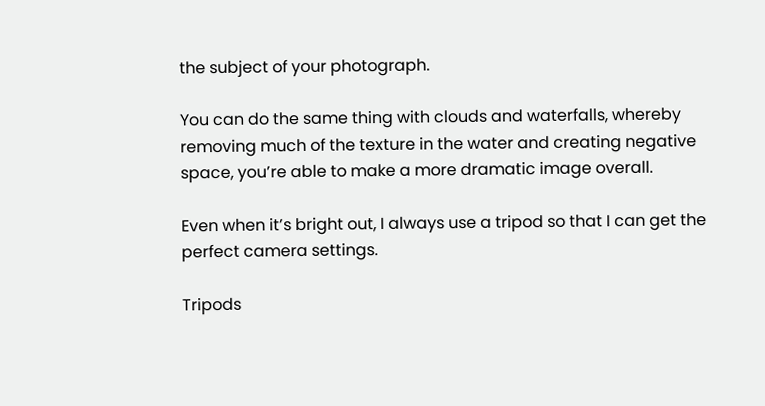the subject of your photograph.

You can do the same thing with clouds and waterfalls, whereby removing much of the texture in the water and creating negative space, you’re able to make a more dramatic image overall.

Even when it’s bright out, I always use a tripod so that I can get the perfect camera settings.

Tripods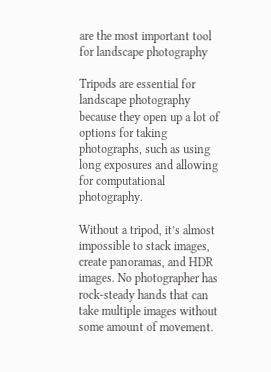are the most important tool for landscape photography

Tripods are essential for landscape photography because they open up a lot of options for taking photographs, such as using long exposures and allowing for computational photography.

Without a tripod, it’s almost impossible to stack images, create panoramas, and HDR images. No photographer has rock-steady hands that can take multiple images without some amount of movement.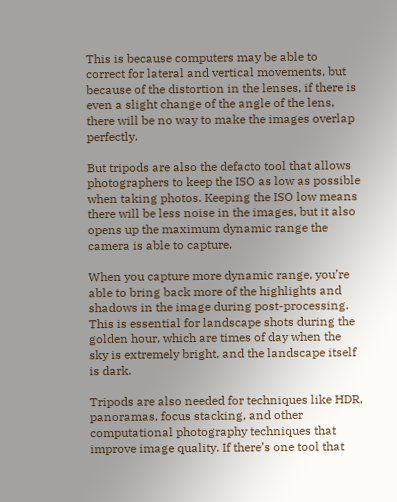This is because computers may be able to correct for lateral and vertical movements, but because of the distortion in the lenses, if there is even a slight change of the angle of the lens, there will be no way to make the images overlap perfectly.

But tripods are also the defacto tool that allows photographers to keep the ISO as low as possible when taking photos. Keeping the ISO low means there will be less noise in the images, but it also opens up the maximum dynamic range the camera is able to capture.

When you capture more dynamic range, you’re able to bring back more of the highlights and shadows in the image during post-processing. This is essential for landscape shots during the golden hour, which are times of day when the sky is extremely bright, and the landscape itself is dark.

Tripods are also needed for techniques like HDR, panoramas, focus stacking, and other computational photography techniques that improve image quality. If there’s one tool that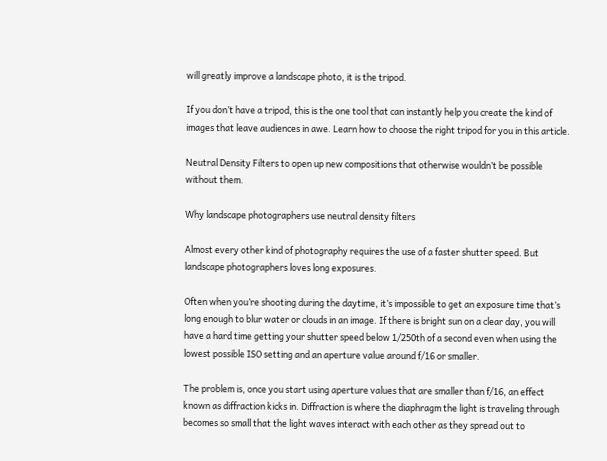will greatly improve a landscape photo, it is the tripod.

If you don’t have a tripod, this is the one tool that can instantly help you create the kind of images that leave audiences in awe. Learn how to choose the right tripod for you in this article.

Neutral Density Filters to open up new compositions that otherwise wouldn’t be possible without them.

Why landscape photographers use neutral density filters

Almost every other kind of photography requires the use of a faster shutter speed. But landscape photographers loves long exposures.

Often when you’re shooting during the daytime, it’s impossible to get an exposure time that’s long enough to blur water or clouds in an image. If there is bright sun on a clear day, you will have a hard time getting your shutter speed below 1/250th of a second even when using the lowest possible ISO setting and an aperture value around f/16 or smaller.

The problem is, once you start using aperture values that are smaller than f/16, an effect known as diffraction kicks in. Diffraction is where the diaphragm the light is traveling through becomes so small that the light waves interact with each other as they spread out to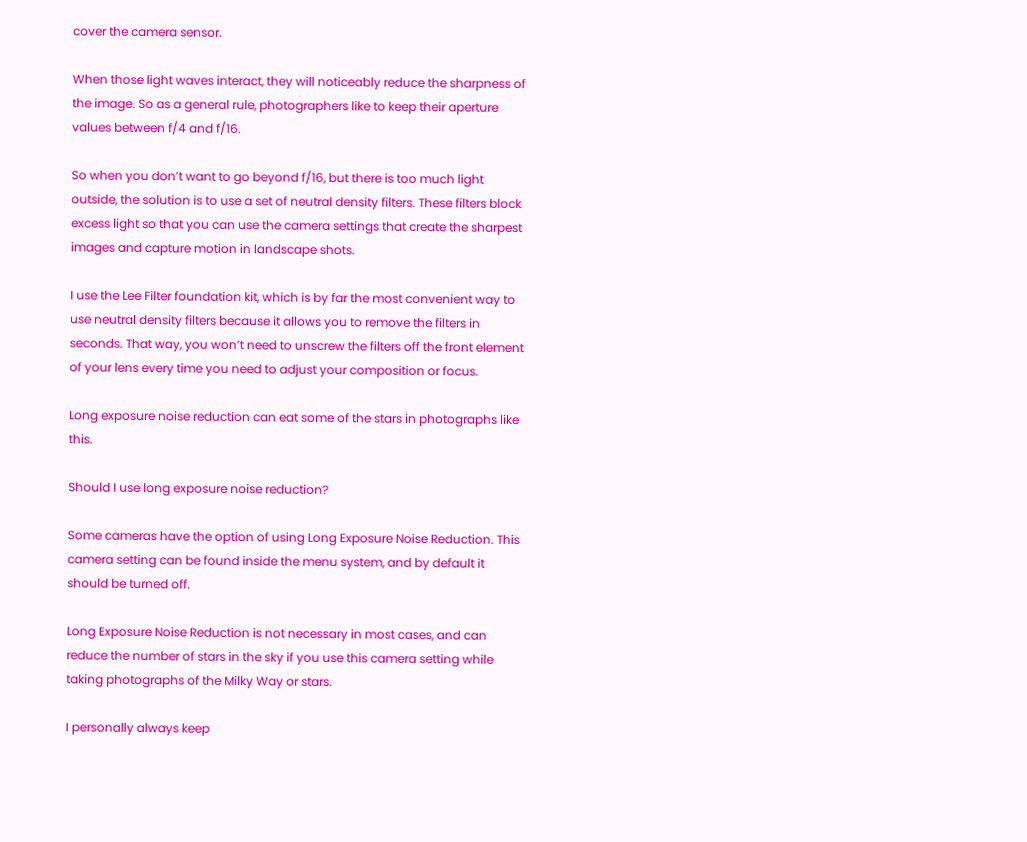cover the camera sensor.

When those light waves interact, they will noticeably reduce the sharpness of the image. So as a general rule, photographers like to keep their aperture values between f/4 and f/16.

So when you don’t want to go beyond f/16, but there is too much light outside, the solution is to use a set of neutral density filters. These filters block excess light so that you can use the camera settings that create the sharpest images and capture motion in landscape shots.

I use the Lee Filter foundation kit, which is by far the most convenient way to use neutral density filters because it allows you to remove the filters in seconds. That way, you won’t need to unscrew the filters off the front element of your lens every time you need to adjust your composition or focus.

Long exposure noise reduction can eat some of the stars in photographs like this.

Should I use long exposure noise reduction?

Some cameras have the option of using Long Exposure Noise Reduction. This camera setting can be found inside the menu system, and by default it should be turned off.

Long Exposure Noise Reduction is not necessary in most cases, and can reduce the number of stars in the sky if you use this camera setting while taking photographs of the Milky Way or stars.

I personally always keep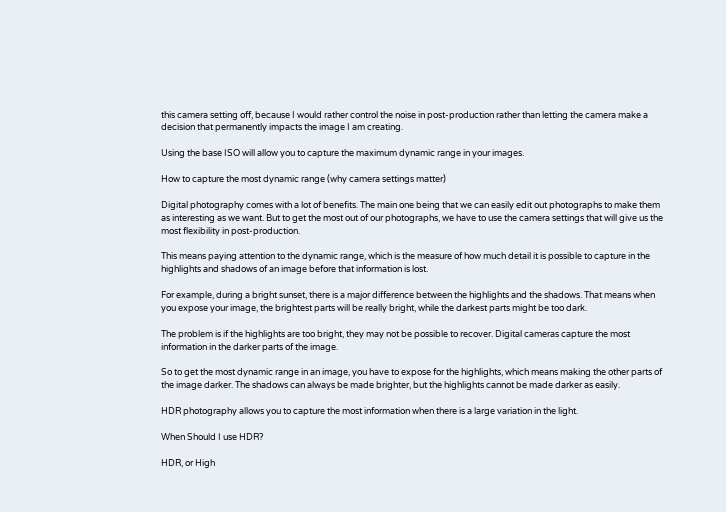this camera setting off, because I would rather control the noise in post-production rather than letting the camera make a decision that permanently impacts the image I am creating.

Using the base ISO will allow you to capture the maximum dynamic range in your images.

How to capture the most dynamic range (why camera settings matter)

Digital photography comes with a lot of benefits. The main one being that we can easily edit out photographs to make them as interesting as we want. But to get the most out of our photographs, we have to use the camera settings that will give us the most flexibility in post-production.

This means paying attention to the dynamic range, which is the measure of how much detail it is possible to capture in the highlights and shadows of an image before that information is lost.

For example, during a bright sunset, there is a major difference between the highlights and the shadows. That means when you expose your image, the brightest parts will be really bright, while the darkest parts might be too dark.

The problem is if the highlights are too bright, they may not be possible to recover. Digital cameras capture the most information in the darker parts of the image.

So to get the most dynamic range in an image, you have to expose for the highlights, which means making the other parts of the image darker. The shadows can always be made brighter, but the highlights cannot be made darker as easily.

HDR photography allows you to capture the most information when there is a large variation in the light.

When Should I use HDR?

HDR, or High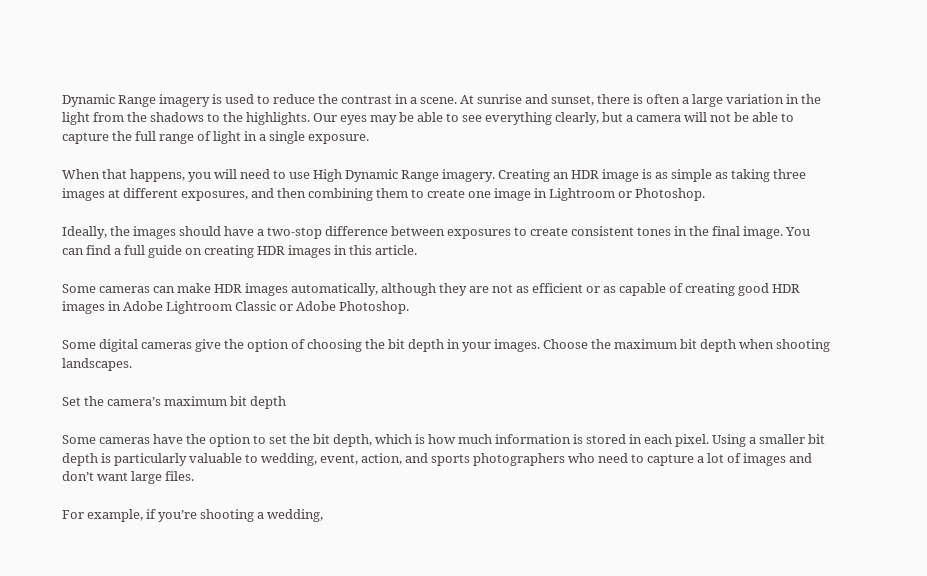Dynamic Range imagery is used to reduce the contrast in a scene. At sunrise and sunset, there is often a large variation in the light from the shadows to the highlights. Our eyes may be able to see everything clearly, but a camera will not be able to capture the full range of light in a single exposure.

When that happens, you will need to use High Dynamic Range imagery. Creating an HDR image is as simple as taking three images at different exposures, and then combining them to create one image in Lightroom or Photoshop.

Ideally, the images should have a two-stop difference between exposures to create consistent tones in the final image. You can find a full guide on creating HDR images in this article.

Some cameras can make HDR images automatically, although they are not as efficient or as capable of creating good HDR images in Adobe Lightroom Classic or Adobe Photoshop.

Some digital cameras give the option of choosing the bit depth in your images. Choose the maximum bit depth when shooting landscapes.

Set the camera’s maximum bit depth

Some cameras have the option to set the bit depth, which is how much information is stored in each pixel. Using a smaller bit depth is particularly valuable to wedding, event, action, and sports photographers who need to capture a lot of images and don’t want large files.

For example, if you’re shooting a wedding,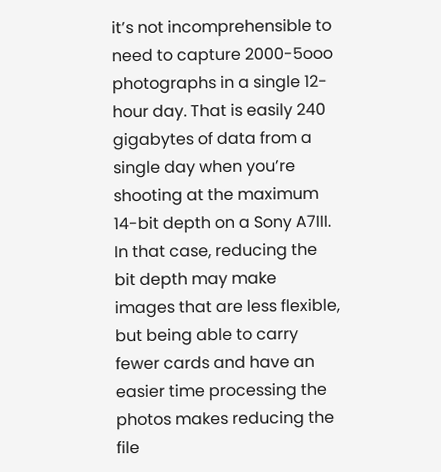it’s not incomprehensible to need to capture 2000-5ooo photographs in a single 12-hour day. That is easily 240 gigabytes of data from a single day when you’re shooting at the maximum 14-bit depth on a Sony A7III. In that case, reducing the bit depth may make images that are less flexible, but being able to carry fewer cards and have an easier time processing the photos makes reducing the file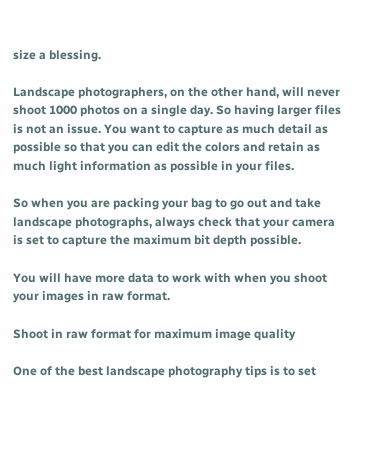size a blessing.

Landscape photographers, on the other hand, will never shoot 1000 photos on a single day. So having larger files is not an issue. You want to capture as much detail as possible so that you can edit the colors and retain as much light information as possible in your files.

So when you are packing your bag to go out and take landscape photographs, always check that your camera is set to capture the maximum bit depth possible.

You will have more data to work with when you shoot your images in raw format.

Shoot in raw format for maximum image quality

One of the best landscape photography tips is to set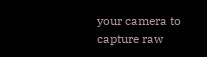your camera to capture raw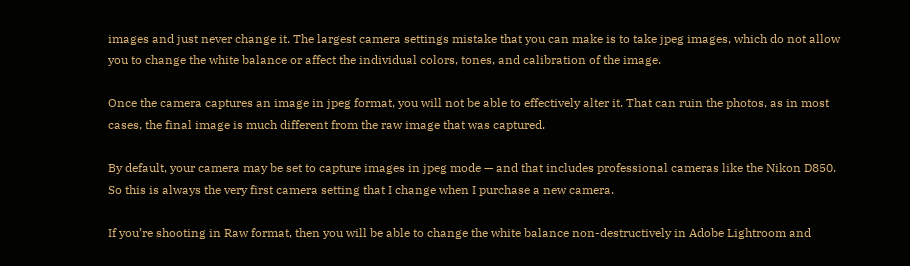images and just never change it. The largest camera settings mistake that you can make is to take jpeg images, which do not allow you to change the white balance or affect the individual colors, tones, and calibration of the image.

Once the camera captures an image in jpeg format, you will not be able to effectively alter it. That can ruin the photos, as in most cases, the final image is much different from the raw image that was captured.

By default, your camera may be set to capture images in jpeg mode — and that includes professional cameras like the Nikon D850. So this is always the very first camera setting that I change when I purchase a new camera.

If you’re shooting in Raw format, then you will be able to change the white balance non-destructively in Adobe Lightroom and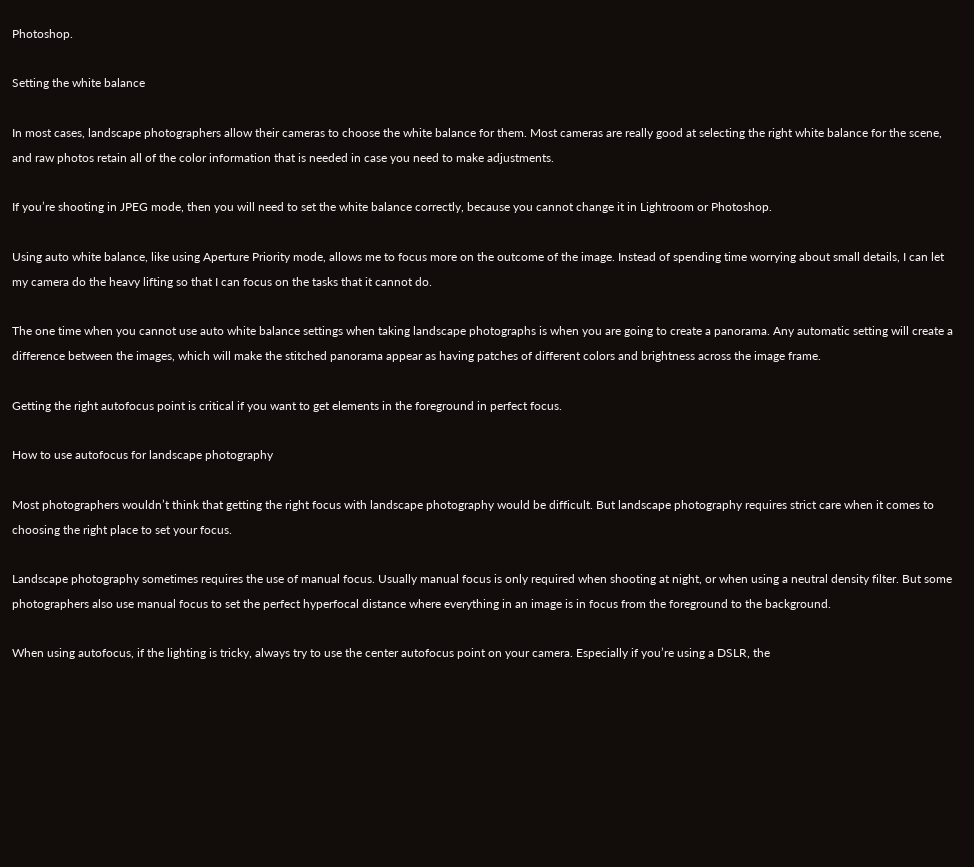Photoshop.

Setting the white balance

In most cases, landscape photographers allow their cameras to choose the white balance for them. Most cameras are really good at selecting the right white balance for the scene, and raw photos retain all of the color information that is needed in case you need to make adjustments.

If you’re shooting in JPEG mode, then you will need to set the white balance correctly, because you cannot change it in Lightroom or Photoshop.

Using auto white balance, like using Aperture Priority mode, allows me to focus more on the outcome of the image. Instead of spending time worrying about small details, I can let my camera do the heavy lifting so that I can focus on the tasks that it cannot do.

The one time when you cannot use auto white balance settings when taking landscape photographs is when you are going to create a panorama. Any automatic setting will create a difference between the images, which will make the stitched panorama appear as having patches of different colors and brightness across the image frame.

Getting the right autofocus point is critical if you want to get elements in the foreground in perfect focus.

How to use autofocus for landscape photography

Most photographers wouldn’t think that getting the right focus with landscape photography would be difficult. But landscape photography requires strict care when it comes to choosing the right place to set your focus.

Landscape photography sometimes requires the use of manual focus. Usually manual focus is only required when shooting at night, or when using a neutral density filter. But some photographers also use manual focus to set the perfect hyperfocal distance where everything in an image is in focus from the foreground to the background.

When using autofocus, if the lighting is tricky, always try to use the center autofocus point on your camera. Especially if you’re using a DSLR, the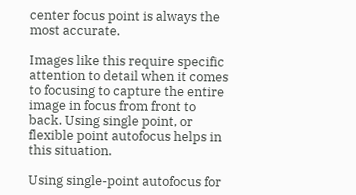center focus point is always the most accurate.

Images like this require specific attention to detail when it comes to focusing to capture the entire image in focus from front to back. Using single point, or flexible point autofocus helps in this situation.

Using single-point autofocus for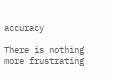accuracy

There is nothing more frustrating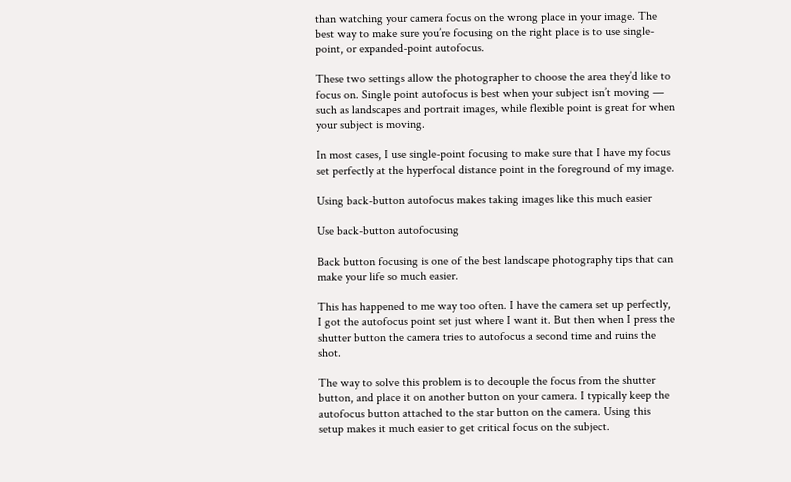than watching your camera focus on the wrong place in your image. The best way to make sure you’re focusing on the right place is to use single-point, or expanded-point autofocus.

These two settings allow the photographer to choose the area they’d like to focus on. Single point autofocus is best when your subject isn’t moving — such as landscapes and portrait images, while flexible point is great for when your subject is moving.

In most cases, I use single-point focusing to make sure that I have my focus set perfectly at the hyperfocal distance point in the foreground of my image.

Using back-button autofocus makes taking images like this much easier

Use back-button autofocusing

Back button focusing is one of the best landscape photography tips that can make your life so much easier.

This has happened to me way too often. I have the camera set up perfectly, I got the autofocus point set just where I want it. But then when I press the shutter button the camera tries to autofocus a second time and ruins the shot.

The way to solve this problem is to decouple the focus from the shutter button, and place it on another button on your camera. I typically keep the autofocus button attached to the star button on the camera. Using this setup makes it much easier to get critical focus on the subject.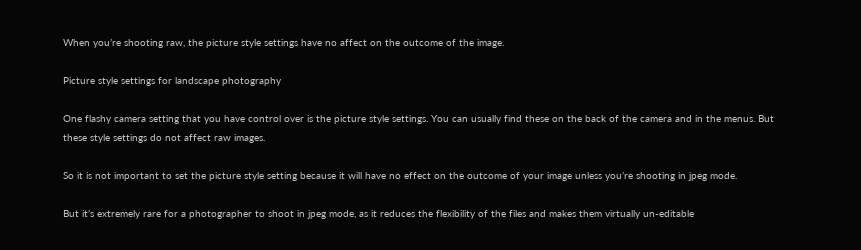When you’re shooting raw, the picture style settings have no affect on the outcome of the image.

Picture style settings for landscape photography

One flashy camera setting that you have control over is the picture style settings. You can usually find these on the back of the camera and in the menus. But these style settings do not affect raw images.

So it is not important to set the picture style setting because it will have no effect on the outcome of your image unless you’re shooting in jpeg mode.

But it’s extremely rare for a photographer to shoot in jpeg mode, as it reduces the flexibility of the files and makes them virtually un-editable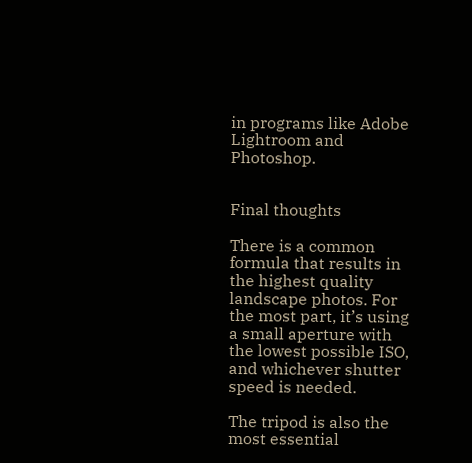in programs like Adobe Lightroom and Photoshop.


Final thoughts

There is a common formula that results in the highest quality landscape photos. For the most part, it’s using a small aperture with the lowest possible ISO, and whichever shutter speed is needed.

The tripod is also the most essential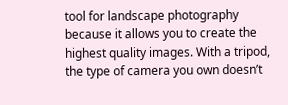tool for landscape photography because it allows you to create the highest quality images. With a tripod, the type of camera you own doesn’t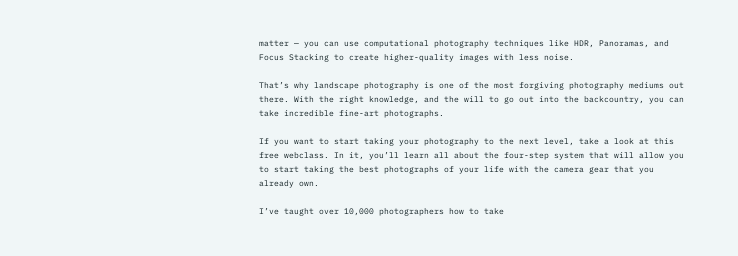matter — you can use computational photography techniques like HDR, Panoramas, and Focus Stacking to create higher-quality images with less noise.

That’s why landscape photography is one of the most forgiving photography mediums out there. With the right knowledge, and the will to go out into the backcountry, you can take incredible fine-art photographs.

If you want to start taking your photography to the next level, take a look at this free webclass. In it, you’ll learn all about the four-step system that will allow you to start taking the best photographs of your life with the camera gear that you already own.

I’ve taught over 10,000 photographers how to take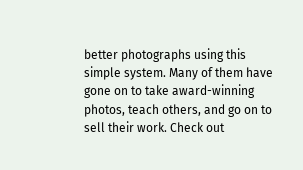better photographs using this simple system. Many of them have gone on to take award-winning photos, teach others, and go on to sell their work. Check out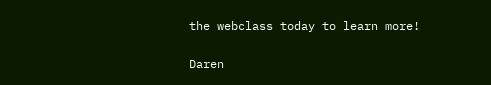the webclass today to learn more!

Daren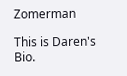Zomerman

This is Daren's Bio.